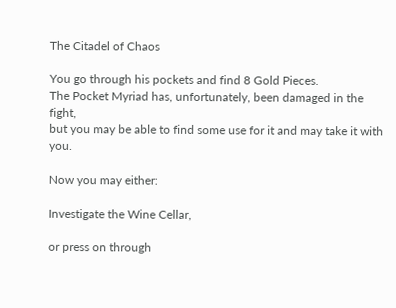The Citadel of Chaos

You go through his pockets and find 8 Gold Pieces.
The Pocket Myriad has, unfortunately, been damaged in the fight,
but you may be able to find some use for it and may take it with you.

Now you may either:

Investigate the Wine Cellar,

or press on through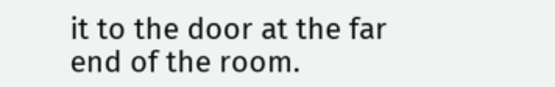it to the door at the far end of the room.